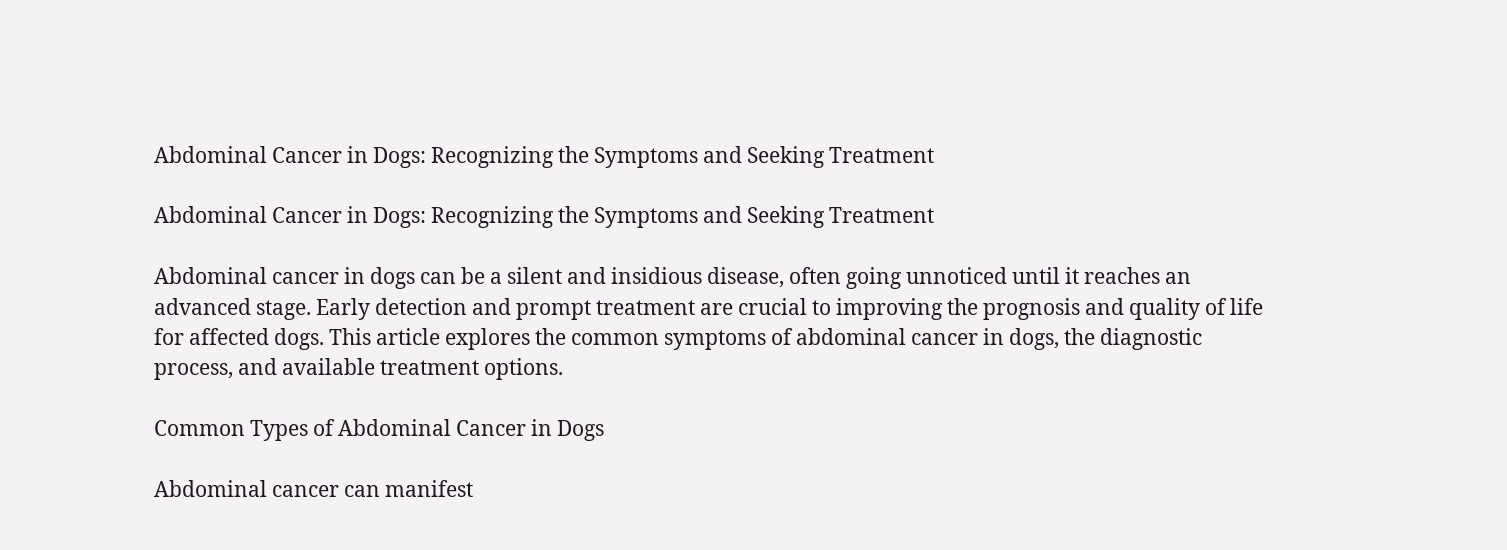Abdominal Cancer in Dogs: Recognizing the Symptoms and Seeking Treatment

Abdominal Cancer in Dogs: Recognizing the Symptoms and Seeking Treatment

Abdominal cancer in dogs can be a silent and insidious disease, often going unnoticed until it reaches an advanced stage. Early detection and prompt treatment are crucial to improving the prognosis and quality of life for affected dogs. This article explores the common symptoms of abdominal cancer in dogs, the diagnostic process, and available treatment options.

Common Types of Abdominal Cancer in Dogs

Abdominal cancer can manifest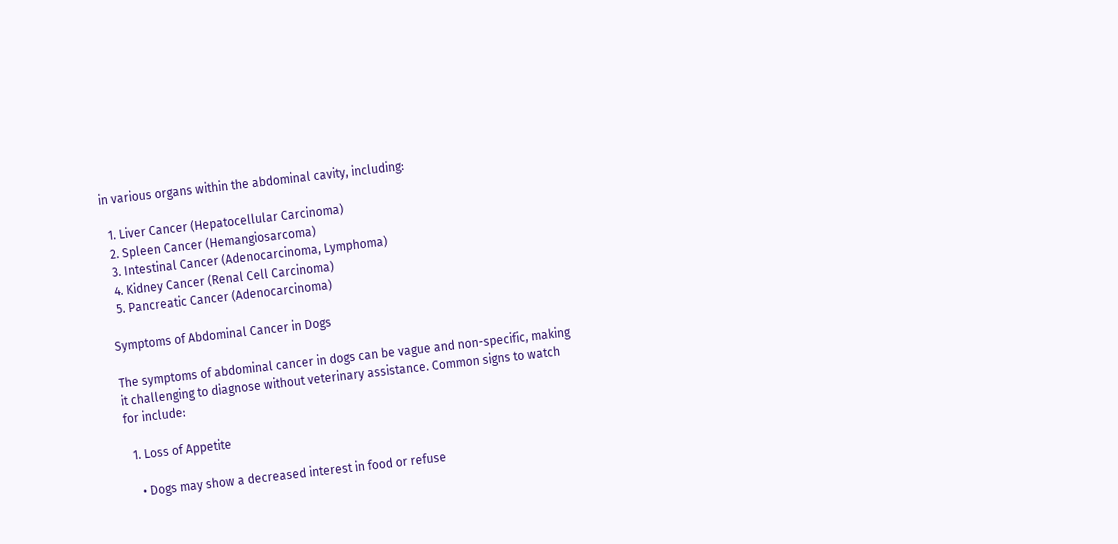in various organs within the abdominal cavity, including:

  1. Liver Cancer (Hepatocellular Carcinoma)
  2. Spleen Cancer (Hemangiosarcoma)
  3. Intestinal Cancer (Adenocarcinoma, Lymphoma)
  4. Kidney Cancer (Renal Cell Carcinoma)
  5. Pancreatic Cancer (Adenocarcinoma)

Symptoms of Abdominal Cancer in Dogs

The symptoms of abdominal cancer in dogs can be vague and non-specific, making it challenging to diagnose without veterinary assistance. Common signs to watch for include:

  1. Loss of Appetite

    • Dogs may show a decreased interest in food or refuse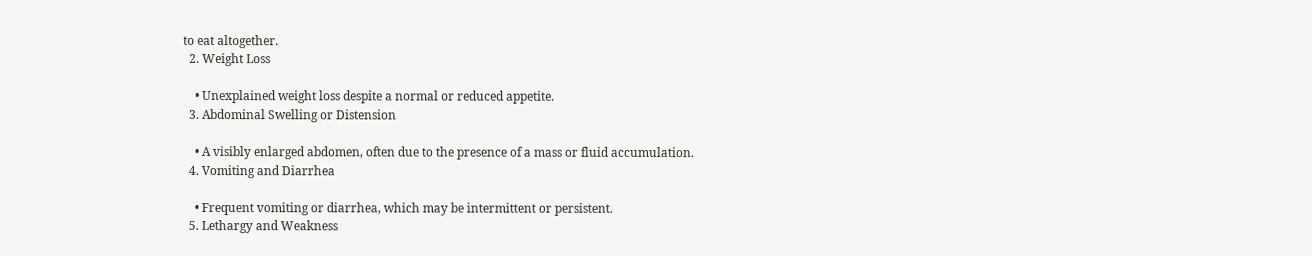to eat altogether.
  2. Weight Loss

    • Unexplained weight loss despite a normal or reduced appetite.
  3. Abdominal Swelling or Distension

    • A visibly enlarged abdomen, often due to the presence of a mass or fluid accumulation.
  4. Vomiting and Diarrhea

    • Frequent vomiting or diarrhea, which may be intermittent or persistent.
  5. Lethargy and Weakness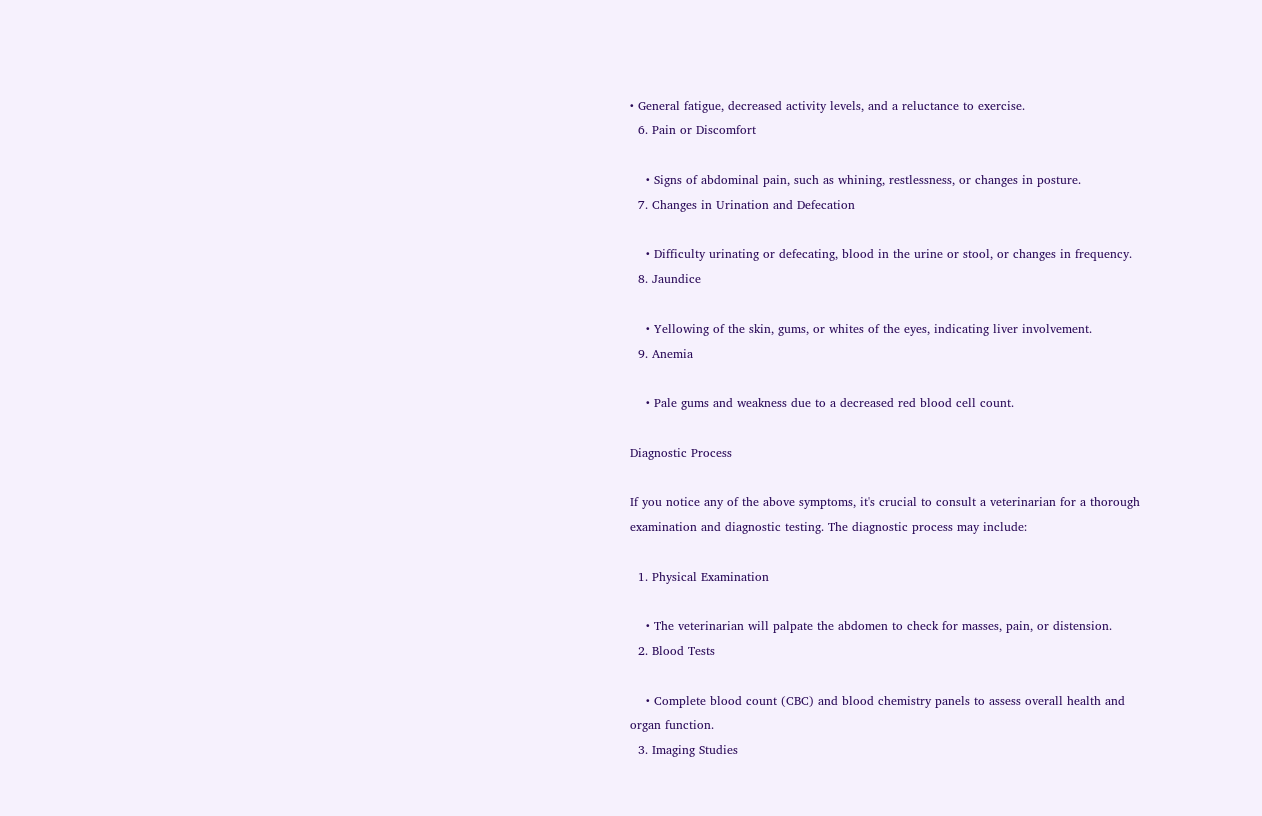• General fatigue, decreased activity levels, and a reluctance to exercise.
  6. Pain or Discomfort

    • Signs of abdominal pain, such as whining, restlessness, or changes in posture.
  7. Changes in Urination and Defecation

    • Difficulty urinating or defecating, blood in the urine or stool, or changes in frequency.
  8. Jaundice

    • Yellowing of the skin, gums, or whites of the eyes, indicating liver involvement.
  9. Anemia

    • Pale gums and weakness due to a decreased red blood cell count.

Diagnostic Process

If you notice any of the above symptoms, it's crucial to consult a veterinarian for a thorough examination and diagnostic testing. The diagnostic process may include:

  1. Physical Examination

    • The veterinarian will palpate the abdomen to check for masses, pain, or distension.
  2. Blood Tests

    • Complete blood count (CBC) and blood chemistry panels to assess overall health and organ function.
  3. Imaging Studies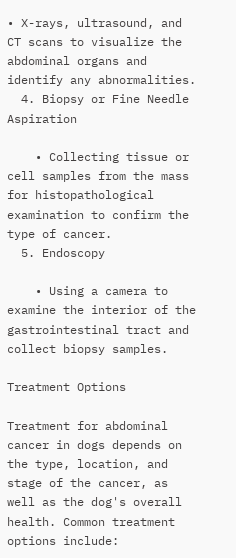• X-rays, ultrasound, and CT scans to visualize the abdominal organs and identify any abnormalities.
  4. Biopsy or Fine Needle Aspiration

    • Collecting tissue or cell samples from the mass for histopathological examination to confirm the type of cancer.
  5. Endoscopy

    • Using a camera to examine the interior of the gastrointestinal tract and collect biopsy samples.

Treatment Options

Treatment for abdominal cancer in dogs depends on the type, location, and stage of the cancer, as well as the dog's overall health. Common treatment options include: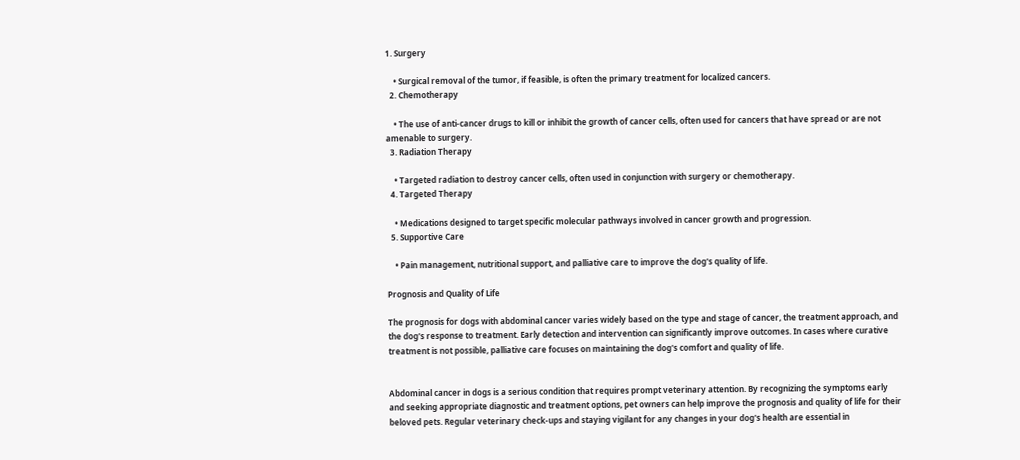1. Surgery

    • Surgical removal of the tumor, if feasible, is often the primary treatment for localized cancers.
  2. Chemotherapy

    • The use of anti-cancer drugs to kill or inhibit the growth of cancer cells, often used for cancers that have spread or are not amenable to surgery.
  3. Radiation Therapy

    • Targeted radiation to destroy cancer cells, often used in conjunction with surgery or chemotherapy.
  4. Targeted Therapy

    • Medications designed to target specific molecular pathways involved in cancer growth and progression.
  5. Supportive Care

    • Pain management, nutritional support, and palliative care to improve the dog's quality of life.

Prognosis and Quality of Life

The prognosis for dogs with abdominal cancer varies widely based on the type and stage of cancer, the treatment approach, and the dog's response to treatment. Early detection and intervention can significantly improve outcomes. In cases where curative treatment is not possible, palliative care focuses on maintaining the dog's comfort and quality of life.


Abdominal cancer in dogs is a serious condition that requires prompt veterinary attention. By recognizing the symptoms early and seeking appropriate diagnostic and treatment options, pet owners can help improve the prognosis and quality of life for their beloved pets. Regular veterinary check-ups and staying vigilant for any changes in your dog's health are essential in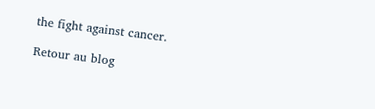the fight against cancer.

Retour au blog